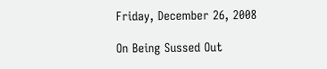Friday, December 26, 2008

On Being Sussed Out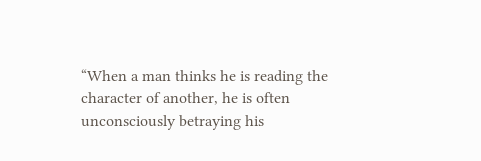“When a man thinks he is reading the character of another, he is often unconsciously betraying his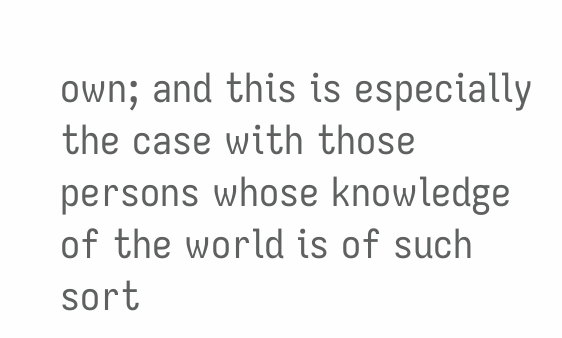own; and this is especially the case with those persons whose knowledge of the world is of such sort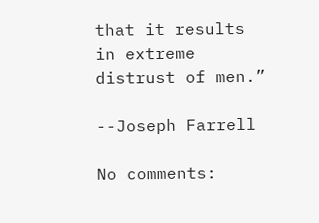that it results in extreme distrust of men.”

--Joseph Farrell

No comments: